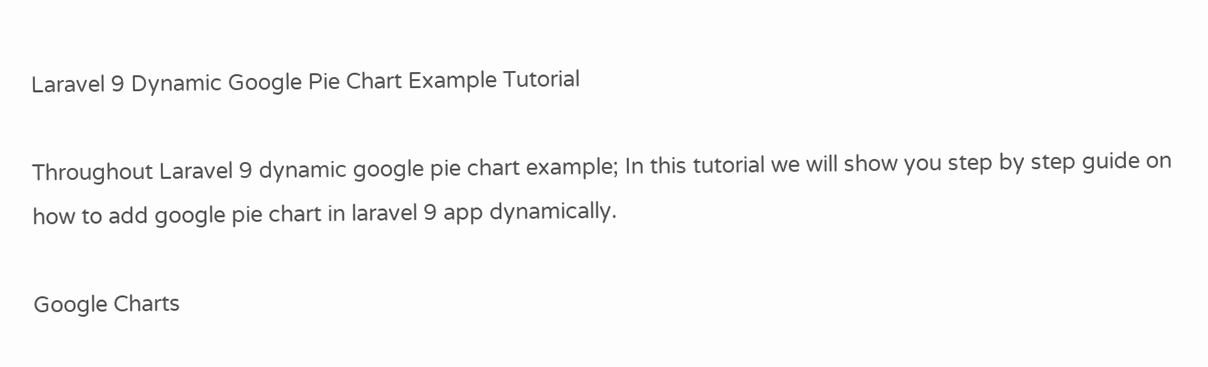Laravel 9 Dynamic Google Pie Chart Example Tutorial

Throughout Laravel 9 dynamic google pie chart example; In this tutorial we will show you step by step guide on how to add google pie chart in laravel 9 app dynamically.

Google Charts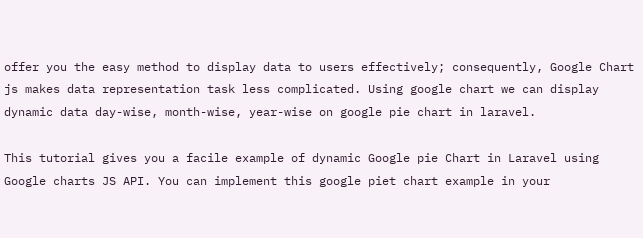offer you the easy method to display data to users effectively; consequently, Google Chart js makes data representation task less complicated. Using google chart we can display dynamic data day-wise, month-wise, year-wise on google pie chart in laravel.

This tutorial gives you a facile example of dynamic Google pie Chart in Laravel using Google charts JS API. You can implement this google piet chart example in your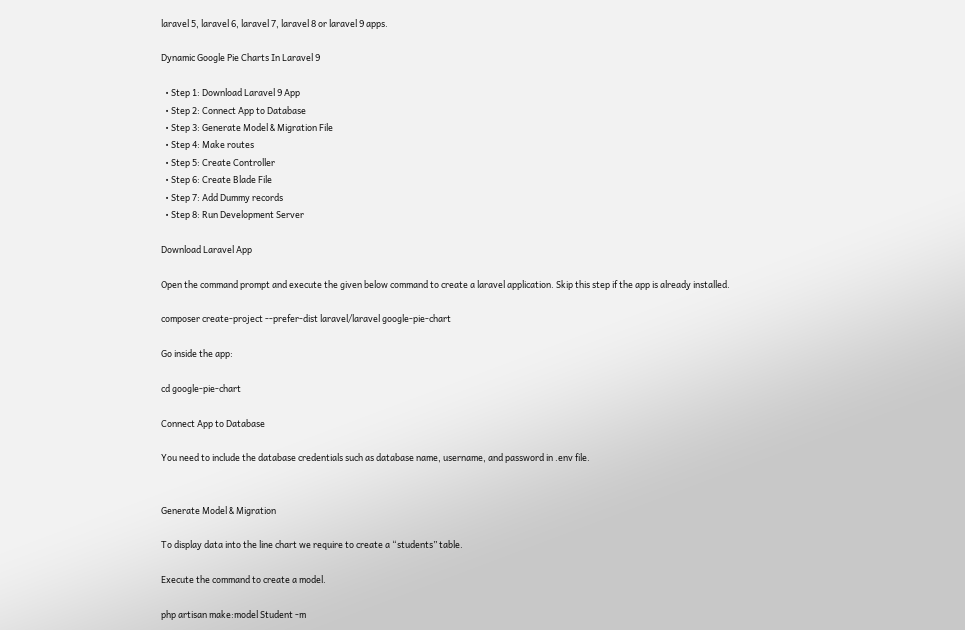laravel 5, laravel 6, laravel 7, laravel 8 or laravel 9 apps.

Dynamic Google Pie Charts In Laravel 9

  • Step 1: Download Laravel 9 App
  • Step 2: Connect App to Database
  • Step 3: Generate Model & Migration File
  • Step 4: Make routes
  • Step 5: Create Controller
  • Step 6: Create Blade File
  • Step 7: Add Dummy records
  • Step 8: Run Development Server

Download Laravel App

Open the command prompt and execute the given below command to create a laravel application. Skip this step if the app is already installed.

composer create-project --prefer-dist laravel/laravel google-pie-chart

Go inside the app:

cd google-pie-chart

Connect App to Database

You need to include the database credentials such as database name, username, and password in .env file.


Generate Model & Migration

To display data into the line chart we require to create a “students” table.

Execute the command to create a model.

php artisan make:model Student -m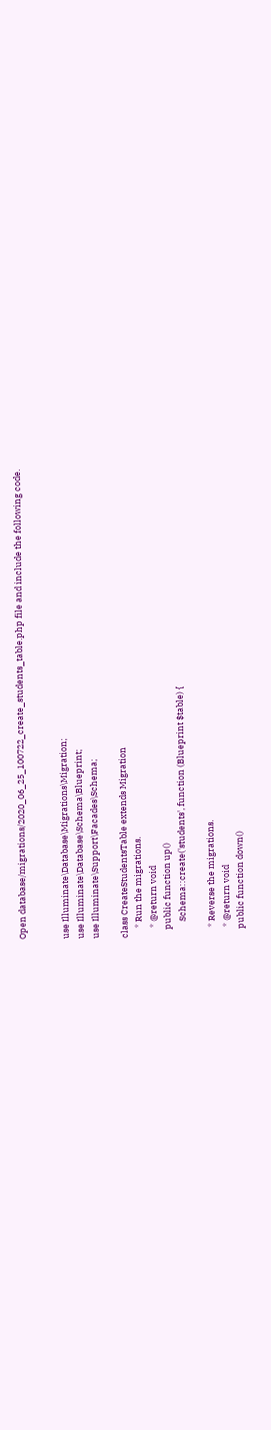Open database/migrations/2020_06_25_100722_create_students_table.php file and include the following code.


use Illuminate\Database\Migrations\Migration;
use Illuminate\Database\Schema\Blueprint;
use Illuminate\Support\Facades\Schema;

class CreateStudentsTable extends Migration
     * Run the migrations.
     * @return void
    public function up()
        Schema::create('students', function (Blueprint $table) {

     * Reverse the migrations.
     * @return void
    public function down()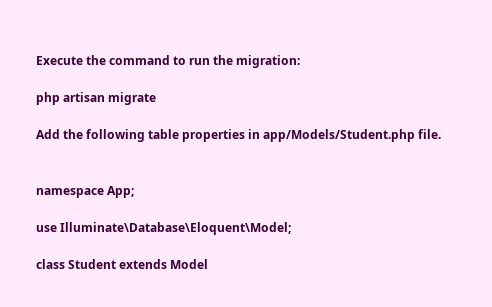Execute the command to run the migration:

php artisan migrate

Add the following table properties in app/Models/Student.php file.


namespace App;

use Illuminate\Database\Eloquent\Model;

class Student extends Model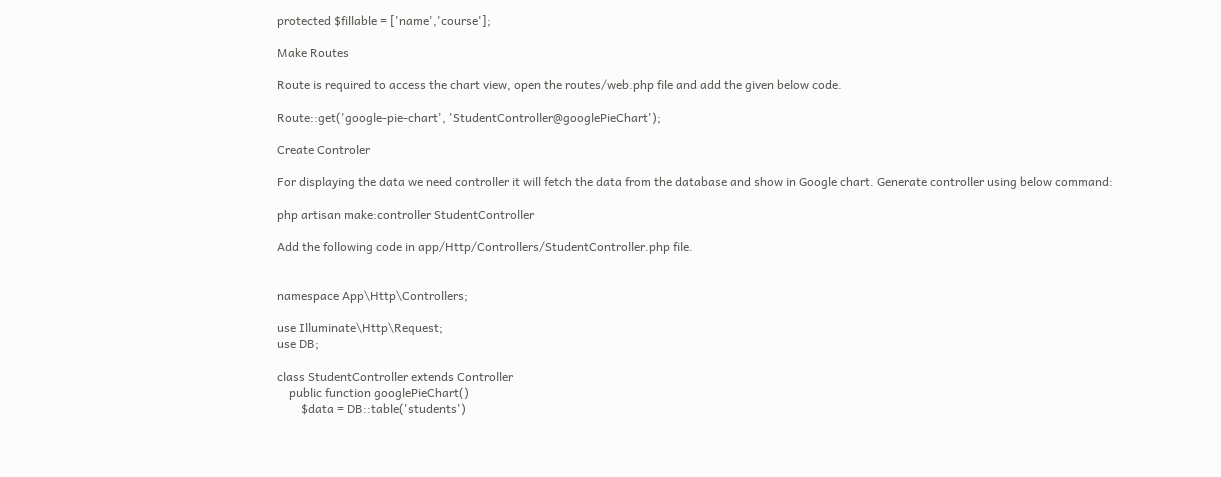protected $fillable = ['name','course'];

Make Routes

Route is required to access the chart view, open the routes/web.php file and add the given below code.

Route::get('google-pie-chart', 'StudentController@googlePieChart');

Create Controler

For displaying the data we need controller it will fetch the data from the database and show in Google chart. Generate controller using below command:

php artisan make:controller StudentController

Add the following code in app/Http/Controllers/StudentController.php file.


namespace App\Http\Controllers;

use Illuminate\Http\Request;
use DB;

class StudentController extends Controller
    public function googlePieChart()
        $data = DB::table('students')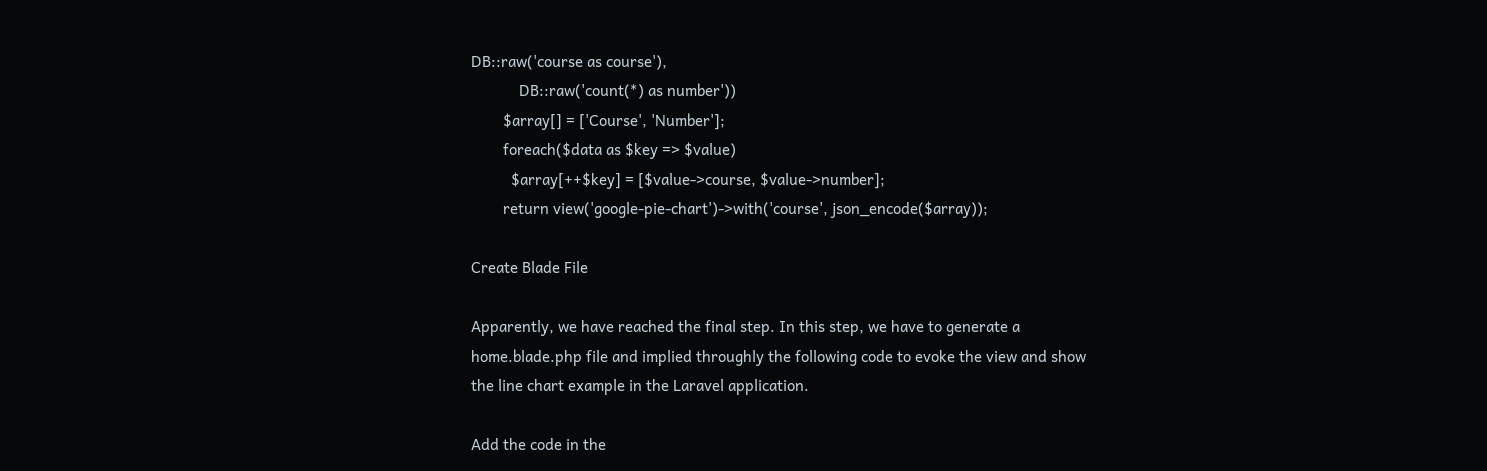DB::raw('course as course'),
            DB::raw('count(*) as number'))
        $array[] = ['Course', 'Number'];
        foreach($data as $key => $value)
          $array[++$key] = [$value->course, $value->number];
        return view('google-pie-chart')->with('course', json_encode($array));

Create Blade File

Apparently, we have reached the final step. In this step, we have to generate a home.blade.php file and implied throughly the following code to evoke the view and show the line chart example in the Laravel application.

Add the code in the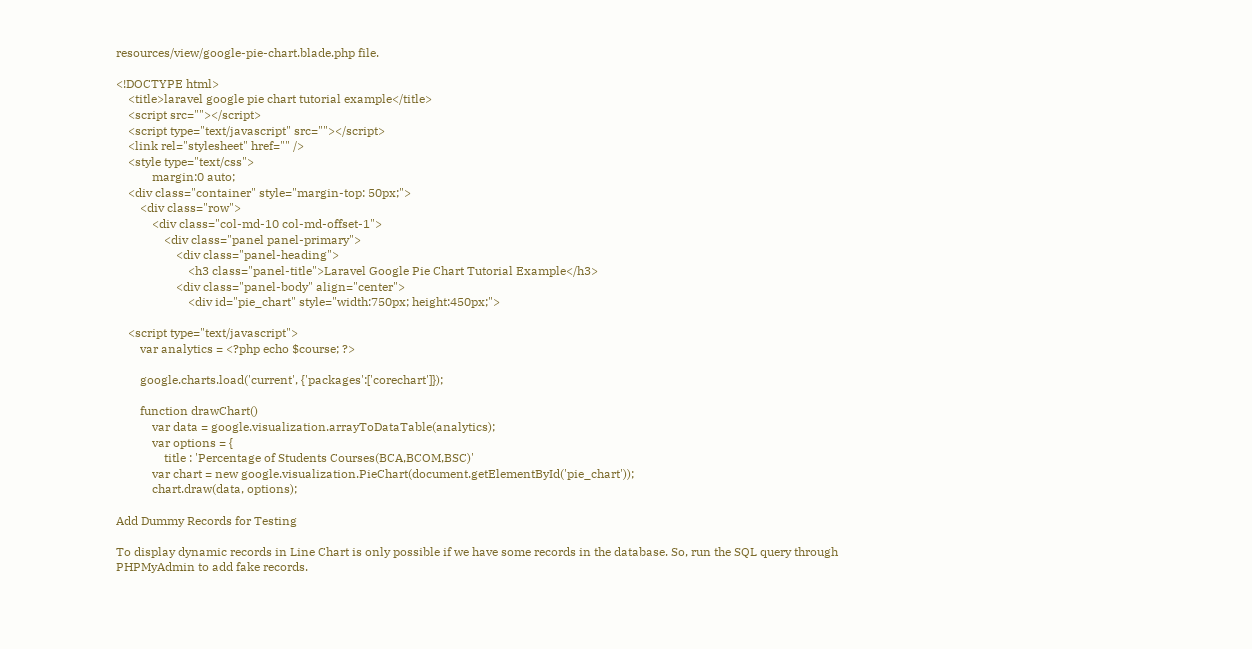resources/view/google-pie-chart.blade.php file.

<!DOCTYPE html>
    <title>laravel google pie chart tutorial example</title>
    <script src=""></script>
    <script type="text/javascript" src=""></script>
    <link rel="stylesheet" href="" />
    <style type="text/css">
            margin:0 auto;
    <div class="container" style="margin-top: 50px;">
        <div class="row">
            <div class="col-md-10 col-md-offset-1">
                <div class="panel panel-primary">
                    <div class="panel-heading">
                        <h3 class="panel-title">Laravel Google Pie Chart Tutorial Example</h3>
                    <div class="panel-body" align="center">
                        <div id="pie_chart" style="width:750px; height:450px;">

    <script type="text/javascript">
        var analytics = <?php echo $course; ?>

        google.charts.load('current', {'packages':['corechart']});

        function drawChart()
            var data = google.visualization.arrayToDataTable(analytics);
            var options = {
                title : 'Percentage of Students Courses(BCA,BCOM,BSC)'
            var chart = new google.visualization.PieChart(document.getElementById('pie_chart'));
            chart.draw(data, options);

Add Dummy Records for Testing

To display dynamic records in Line Chart is only possible if we have some records in the database. So, run the SQL query through PHPMyAdmin to add fake records.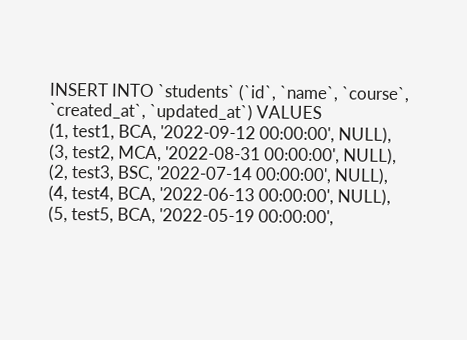INSERT INTO `students` (`id`, `name`, `course`, `created_at`, `updated_at`) VALUES
(1, test1, BCA, '2022-09-12 00:00:00', NULL),
(3, test2, MCA, '2022-08-31 00:00:00', NULL),
(2, test3, BSC, '2022-07-14 00:00:00', NULL),
(4, test4, BCA, '2022-06-13 00:00:00', NULL),
(5, test5, BCA, '2022-05-19 00:00:00',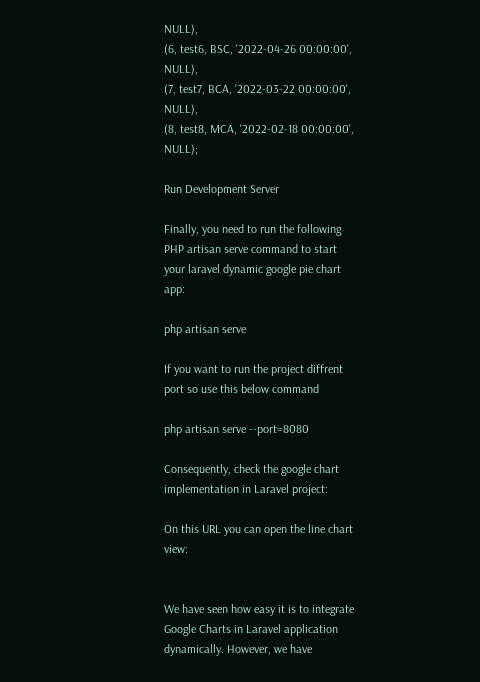NULL),
(6, test6, BSC, '2022-04-26 00:00:00', NULL),
(7, test7, BCA, '2022-03-22 00:00:00', NULL),
(8, test8, MCA, '2022-02-18 00:00:00', NULL);

Run Development Server

Finally, you need to run the following PHP artisan serve command to start your laravel dynamic google pie chart app:

php artisan serve

If you want to run the project diffrent port so use this below command

php artisan serve --port=8080

Consequently, check the google chart implementation in Laravel project:

On this URL you can open the line chart view:


We have seen how easy it is to integrate Google Charts in Laravel application dynamically. However, we have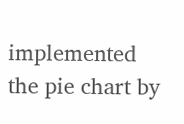implemented the pie chart by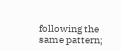following the same pattern;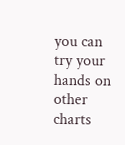you can try your hands on other charts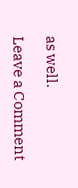as well.

Leave a Comment